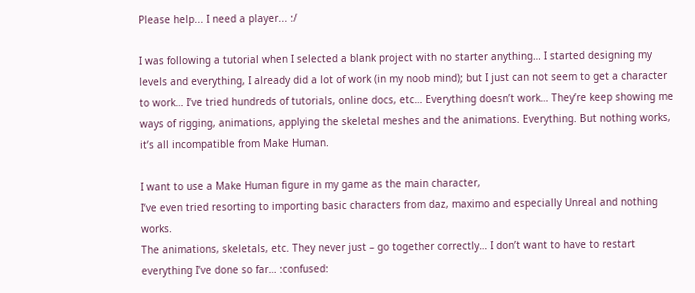Please help... I need a player... :/

I was following a tutorial when I selected a blank project with no starter anything… I started designing my levels and everything, I already did a lot of work (in my noob mind); but I just can not seem to get a character to work… I’ve tried hundreds of tutorials, online docs, etc… Everything doesn’t work… They’re keep showing me ways of rigging, animations, applying the skeletal meshes and the animations. Everything. But nothing works, it’s all incompatible from Make Human.

I want to use a Make Human figure in my game as the main character,
I’ve even tried resorting to importing basic characters from daz, maximo and especially Unreal and nothing works.
The animations, skeletals, etc. They never just – go together correctly… I don’t want to have to restart everything I’ve done so far… :confused: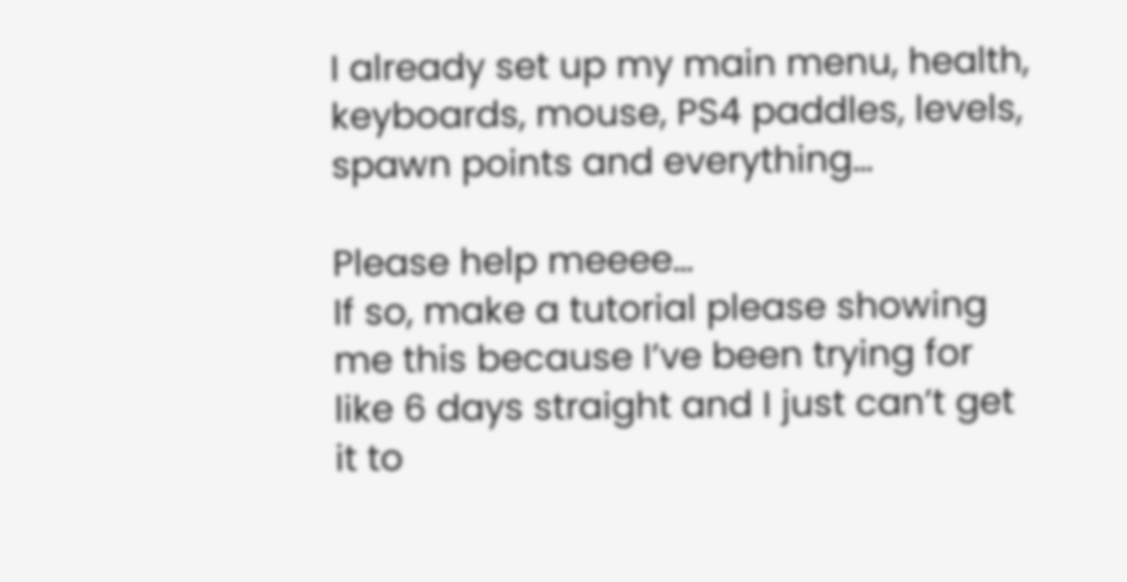I already set up my main menu, health, keyboards, mouse, PS4 paddles, levels, spawn points and everything…

Please help meeee…
If so, make a tutorial please showing me this because I’ve been trying for like 6 days straight and I just can’t get it to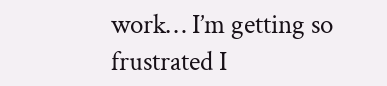work… I’m getting so frustrated I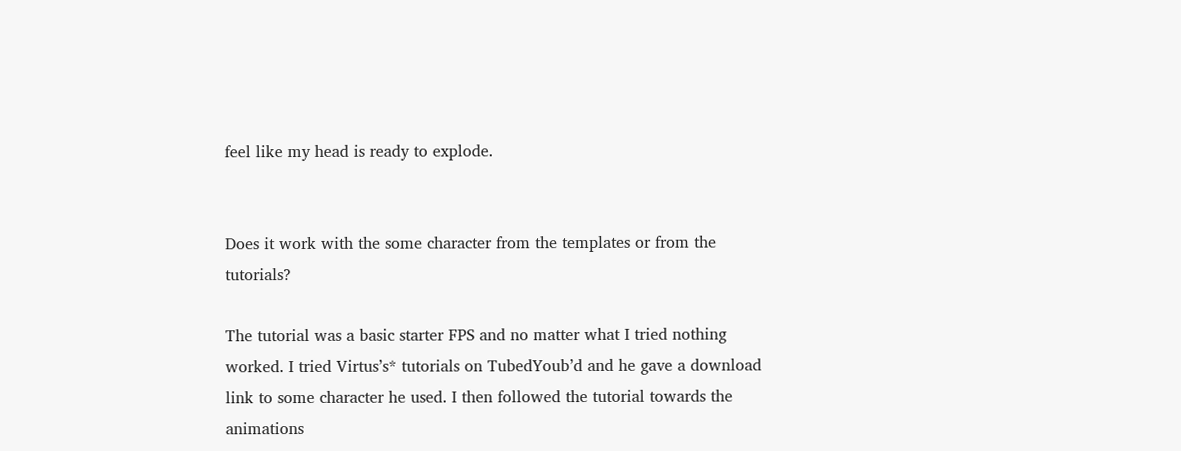feel like my head is ready to explode.


Does it work with the some character from the templates or from the tutorials?

The tutorial was a basic starter FPS and no matter what I tried nothing worked. I tried Virtus’s* tutorials on TubedYoub’d and he gave a download link to some character he used. I then followed the tutorial towards the animations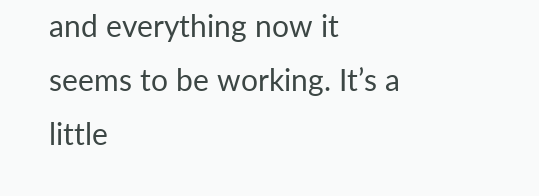and everything now it seems to be working. It’s a little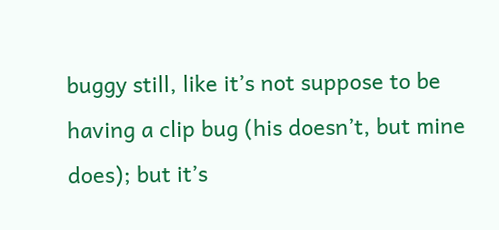buggy still, like it’s not suppose to be having a clip bug (his doesn’t, but mine does); but it’s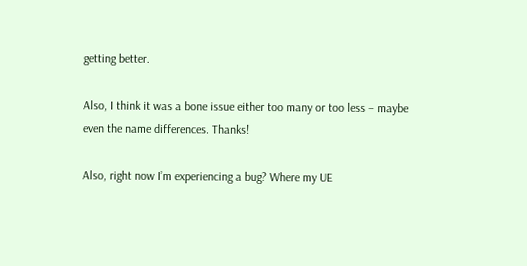getting better.

Also, I think it was a bone issue either too many or too less – maybe even the name differences. Thanks!

Also, right now I’m experiencing a bug? Where my UE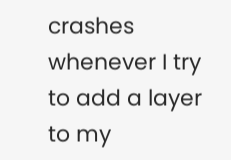crashes whenever I try to add a layer to my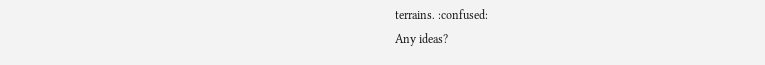terrains. :confused:
Any ideas?